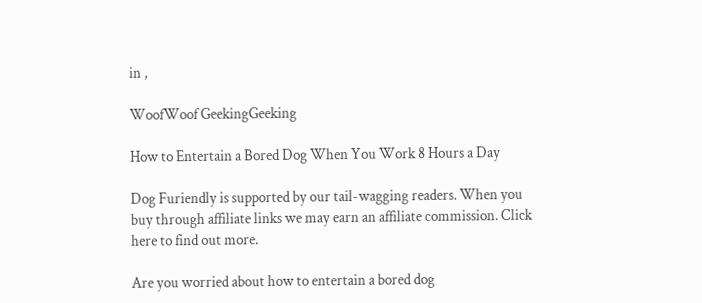in ,

WoofWoof GeekingGeeking

How to Entertain a Bored Dog When You Work 8 Hours a Day

Dog Furiendly is supported by our tail-wagging readers. When you buy through affiliate links we may earn an affiliate commission. Click here to find out more.

Are you worried about how to entertain a bored dog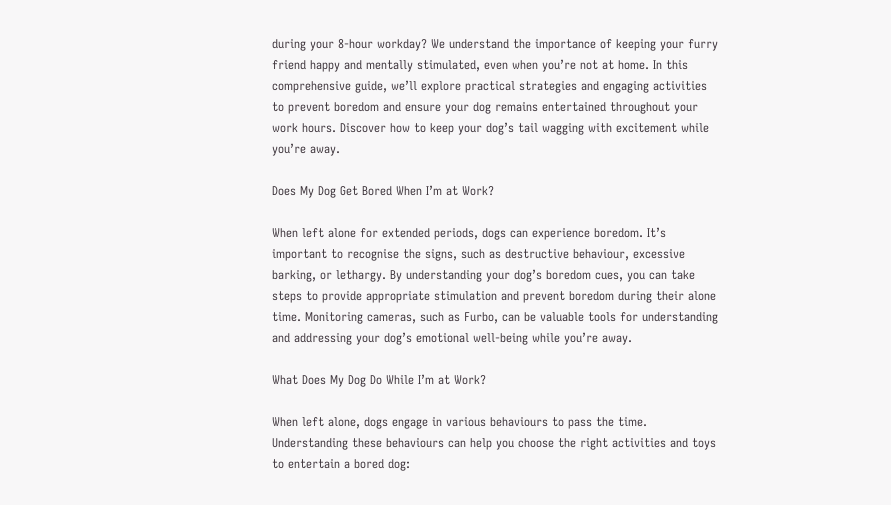during your 8-hour workday? We understand the importance of keeping your furry friend happy and mentally stimulated, even when you’re not at home. In this comprehensive guide, we’ll explore practical strategies and engaging activities to prevent boredom and ensure your dog remains entertained throughout your work hours. Discover how to keep your dog’s tail wagging with excitement while you’re away.

Does My Dog Get Bored When I’m at Work?

When left alone for extended periods, dogs can experience boredom. It’s important to recognise the signs, such as destructive behaviour, excessive barking, or lethargy. By understanding your dog’s boredom cues, you can take steps to provide appropriate stimulation and prevent boredom during their alone time. Monitoring cameras, such as Furbo, can be valuable tools for understanding and addressing your dog’s emotional well-being while you’re away.

What Does My Dog Do While I’m at Work?

When left alone, dogs engage in various behaviours to pass the time. Understanding these behaviours can help you choose the right activities and toys to entertain a bored dog: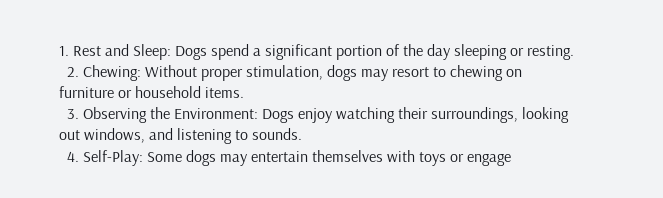1. Rest and Sleep: Dogs spend a significant portion of the day sleeping or resting.
  2. Chewing: Without proper stimulation, dogs may resort to chewing on furniture or household items.
  3. Observing the Environment: Dogs enjoy watching their surroundings, looking out windows, and listening to sounds.
  4. Self-Play: Some dogs may entertain themselves with toys or engage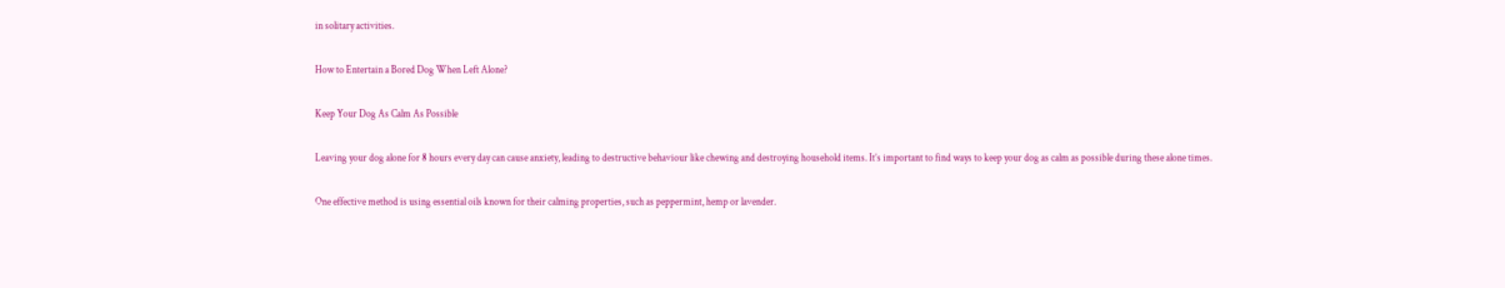in solitary activities.

How to Entertain a Bored Dog When Left Alone?

Keep Your Dog As Calm As Possible

Leaving your dog alone for 8 hours every day can cause anxiety, leading to destructive behaviour like chewing and destroying household items. It’s important to find ways to keep your dog as calm as possible during these alone times.

One effective method is using essential oils known for their calming properties, such as peppermint, hemp or lavender.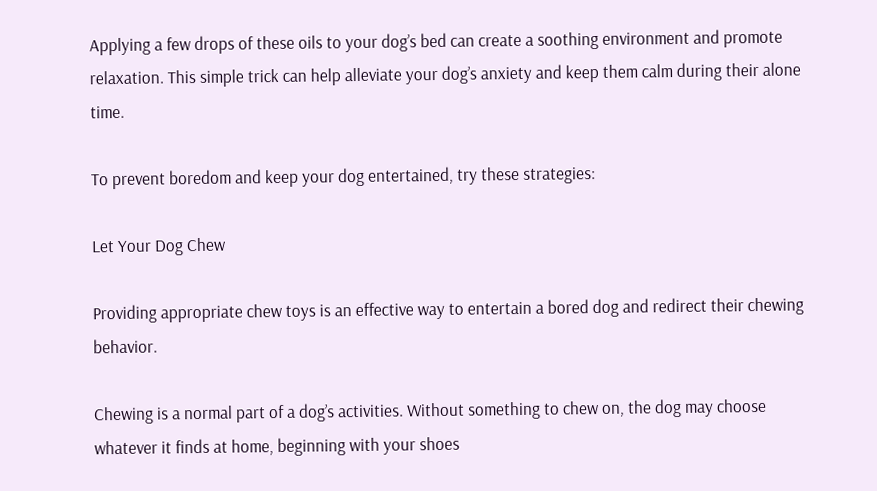Applying a few drops of these oils to your dog’s bed can create a soothing environment and promote relaxation. This simple trick can help alleviate your dog’s anxiety and keep them calm during their alone time.

To prevent boredom and keep your dog entertained, try these strategies:

Let Your Dog Chew

Providing appropriate chew toys is an effective way to entertain a bored dog and redirect their chewing behavior.

Chewing is a normal part of a dog’s activities. Without something to chew on, the dog may choose whatever it finds at home, beginning with your shoes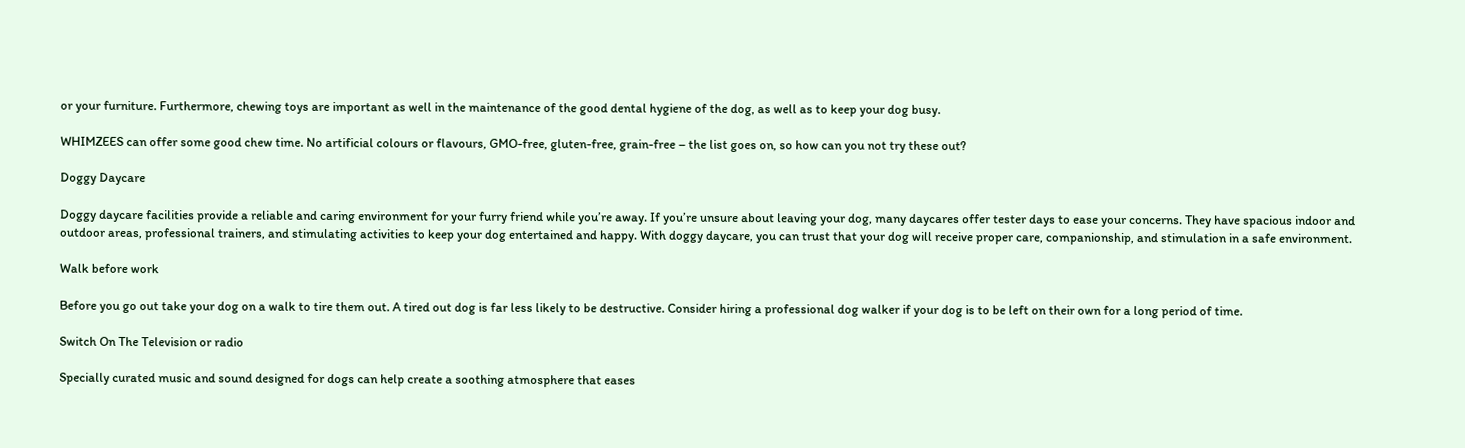or your furniture. Furthermore, chewing toys are important as well in the maintenance of the good dental hygiene of the dog, as well as to keep your dog busy.

WHIMZEES can offer some good chew time. No artificial colours or flavours, GMO-free, gluten-free, grain-free – the list goes on, so how can you not try these out?

Doggy Daycare

Doggy daycare facilities provide a reliable and caring environment for your furry friend while you’re away. If you’re unsure about leaving your dog, many daycares offer tester days to ease your concerns. They have spacious indoor and outdoor areas, professional trainers, and stimulating activities to keep your dog entertained and happy. With doggy daycare, you can trust that your dog will receive proper care, companionship, and stimulation in a safe environment.

Walk before work

Before you go out take your dog on a walk to tire them out. A tired out dog is far less likely to be destructive. Consider hiring a professional dog walker if your dog is to be left on their own for a long period of time.

Switch On The Television or radio

Specially curated music and sound designed for dogs can help create a soothing atmosphere that eases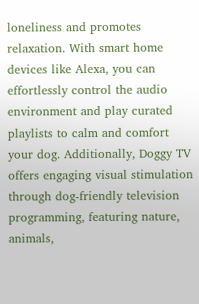loneliness and promotes relaxation. With smart home devices like Alexa, you can effortlessly control the audio environment and play curated playlists to calm and comfort your dog. Additionally, Doggy TV offers engaging visual stimulation through dog-friendly television programming, featuring nature, animals,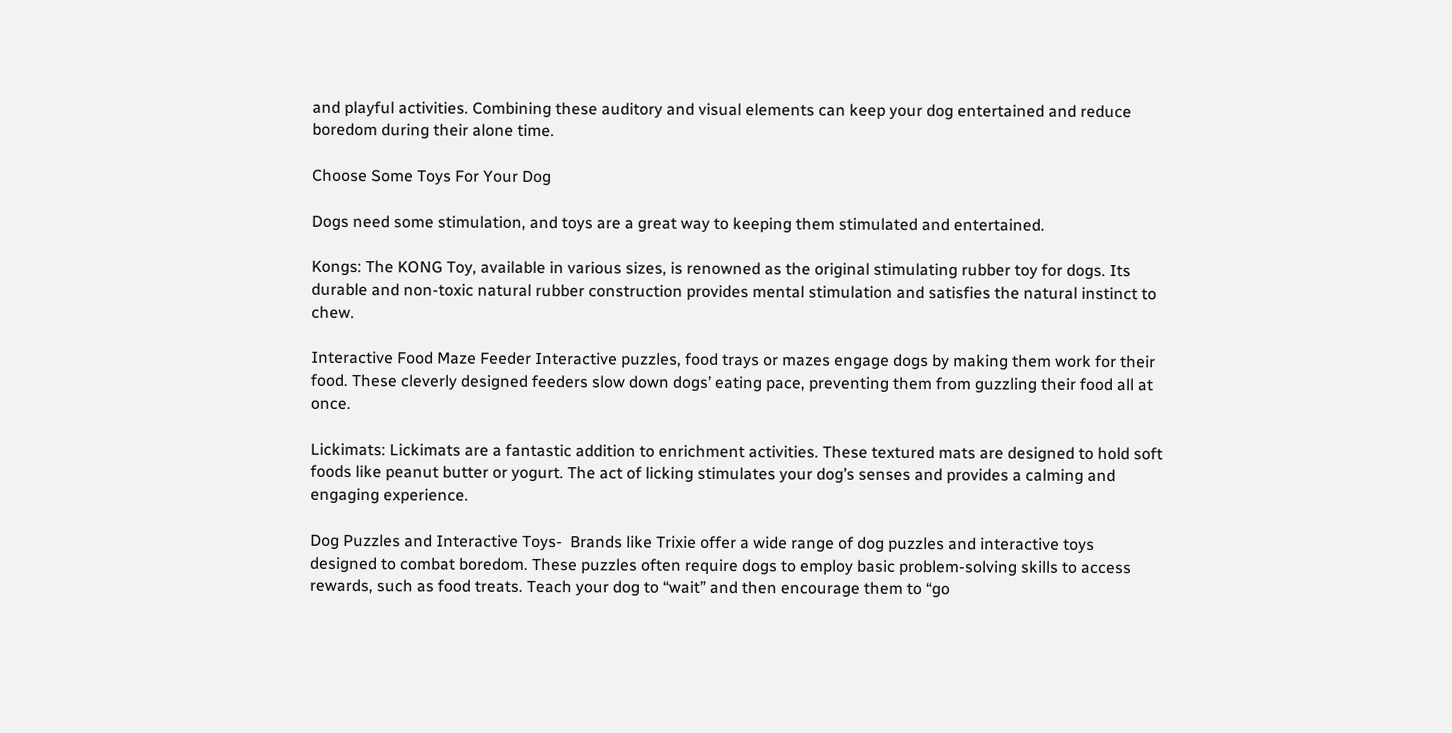and playful activities. Combining these auditory and visual elements can keep your dog entertained and reduce boredom during their alone time.

Choose Some Toys For Your Dog

Dogs need some stimulation, and toys are a great way to keeping them stimulated and entertained.

Kongs: The KONG Toy, available in various sizes, is renowned as the original stimulating rubber toy for dogs. Its durable and non-toxic natural rubber construction provides mental stimulation and satisfies the natural instinct to chew.

Interactive Food Maze Feeder Interactive puzzles, food trays or mazes engage dogs by making them work for their food. These cleverly designed feeders slow down dogs’ eating pace, preventing them from guzzling their food all at once.

Lickimats: Lickimats are a fantastic addition to enrichment activities. These textured mats are designed to hold soft foods like peanut butter or yogurt. The act of licking stimulates your dog’s senses and provides a calming and engaging experience.

Dog Puzzles and Interactive Toys-  Brands like Trixie offer a wide range of dog puzzles and interactive toys designed to combat boredom. These puzzles often require dogs to employ basic problem-solving skills to access rewards, such as food treats. Teach your dog to “wait” and then encourage them to “go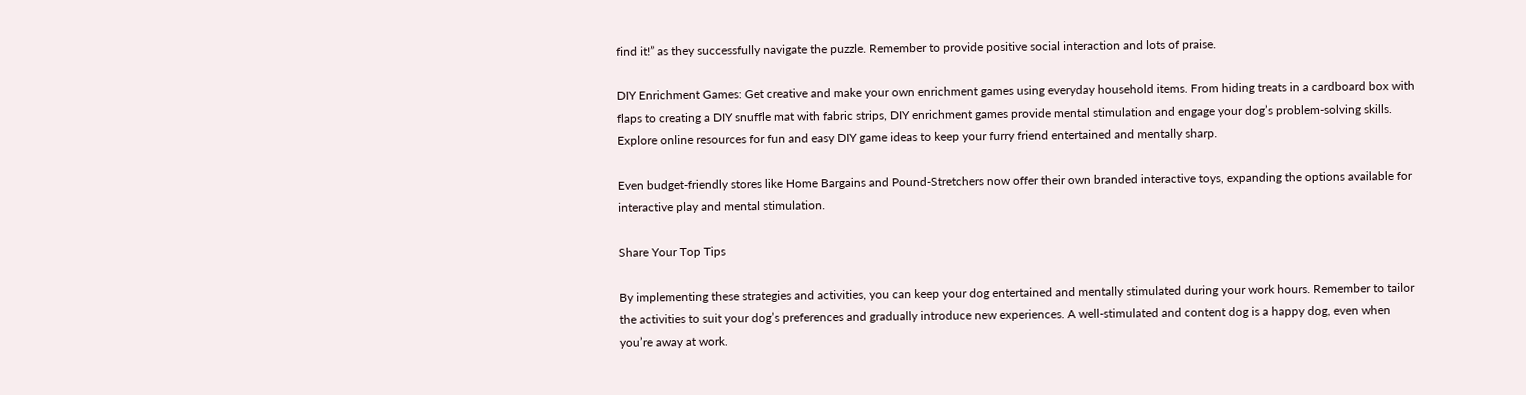find it!” as they successfully navigate the puzzle. Remember to provide positive social interaction and lots of praise.

DIY Enrichment Games: Get creative and make your own enrichment games using everyday household items. From hiding treats in a cardboard box with flaps to creating a DIY snuffle mat with fabric strips, DIY enrichment games provide mental stimulation and engage your dog’s problem-solving skills. Explore online resources for fun and easy DIY game ideas to keep your furry friend entertained and mentally sharp.

Even budget-friendly stores like Home Bargains and Pound-Stretchers now offer their own branded interactive toys, expanding the options available for interactive play and mental stimulation.

Share Your Top Tips

By implementing these strategies and activities, you can keep your dog entertained and mentally stimulated during your work hours. Remember to tailor the activities to suit your dog’s preferences and gradually introduce new experiences. A well-stimulated and content dog is a happy dog, even when you’re away at work.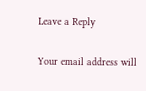Leave a Reply

Your email address will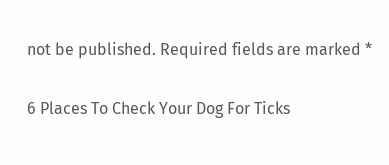not be published. Required fields are marked *

6 Places To Check Your Dog For Ticks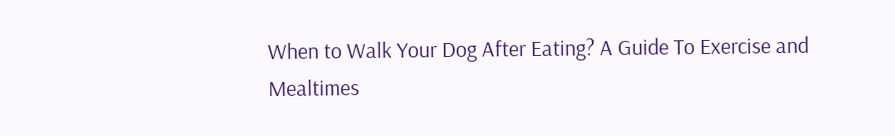When to Walk Your Dog After Eating? A Guide To Exercise and Mealtimes